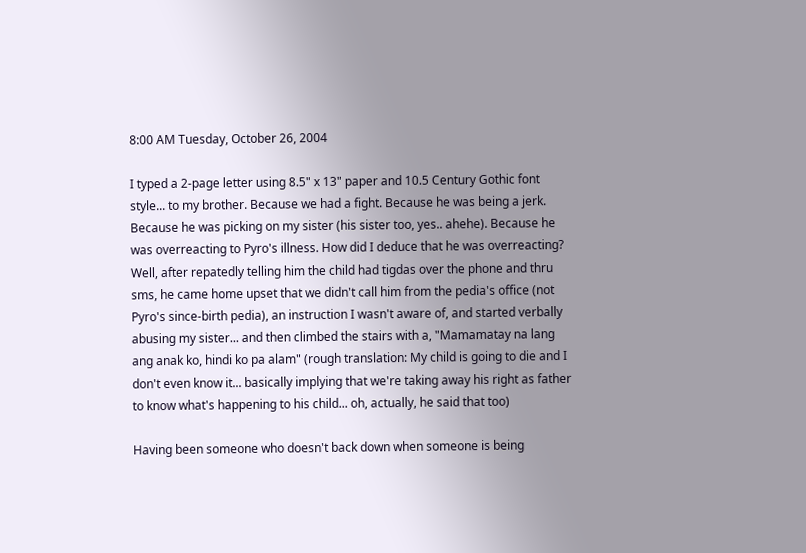8:00 AM Tuesday, October 26, 2004

I typed a 2-page letter using 8.5" x 13" paper and 10.5 Century Gothic font style... to my brother. Because we had a fight. Because he was being a jerk. Because he was picking on my sister (his sister too, yes.. ahehe). Because he was overreacting to Pyro's illness. How did I deduce that he was overreacting? Well, after repatedly telling him the child had tigdas over the phone and thru sms, he came home upset that we didn't call him from the pedia's office (not Pyro's since-birth pedia), an instruction I wasn't aware of, and started verbally abusing my sister... and then climbed the stairs with a, "Mamamatay na lang ang anak ko, hindi ko pa alam" (rough translation: My child is going to die and I don't even know it... basically implying that we're taking away his right as father to know what's happening to his child... oh, actually, he said that too)

Having been someone who doesn't back down when someone is being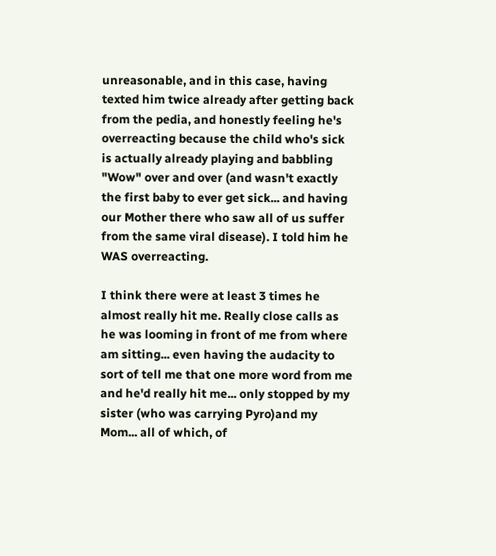unreasonable, and in this case, having texted him twice already after getting back from the pedia, and honestly feeling he's overreacting because the child who's sick is actually already playing and babbling "Wow" over and over (and wasn't exactly the first baby to ever get sick... and having our Mother there who saw all of us suffer from the same viral disease). I told him he WAS overreacting.

I think there were at least 3 times he almost really hit me. Really close calls as he was looming in front of me from where am sitting... even having the audacity to sort of tell me that one more word from me and he'd really hit me... only stopped by my sister (who was carrying Pyro)and my Mom... all of which, of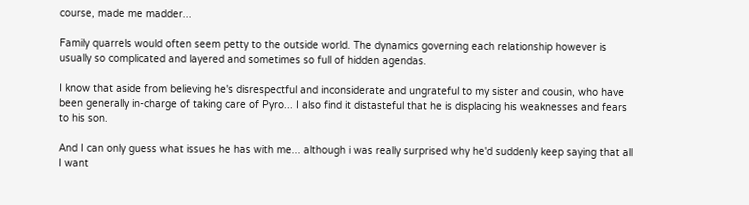course, made me madder...

Family quarrels would often seem petty to the outside world. The dynamics governing each relationship however is usually so complicated and layered and sometimes so full of hidden agendas.

I know that aside from believing he's disrespectful and inconsiderate and ungrateful to my sister and cousin, who have been generally in-charge of taking care of Pyro... I also find it distasteful that he is displacing his weaknesses and fears to his son.

And I can only guess what issues he has with me... although i was really surprised why he'd suddenly keep saying that all I want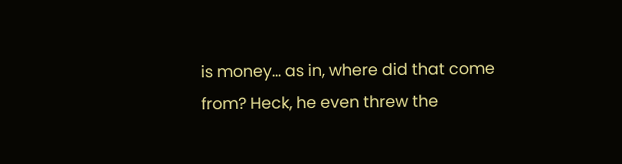is money... as in, where did that come from? Heck, he even threw the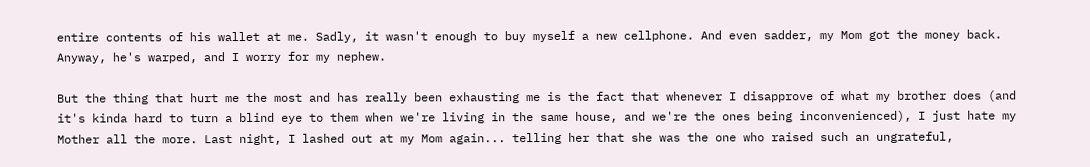entire contents of his wallet at me. Sadly, it wasn't enough to buy myself a new cellphone. And even sadder, my Mom got the money back. Anyway, he's warped, and I worry for my nephew.

But the thing that hurt me the most and has really been exhausting me is the fact that whenever I disapprove of what my brother does (and it's kinda hard to turn a blind eye to them when we're living in the same house, and we're the ones being inconvenienced), I just hate my Mother all the more. Last night, I lashed out at my Mom again... telling her that she was the one who raised such an ungrateful,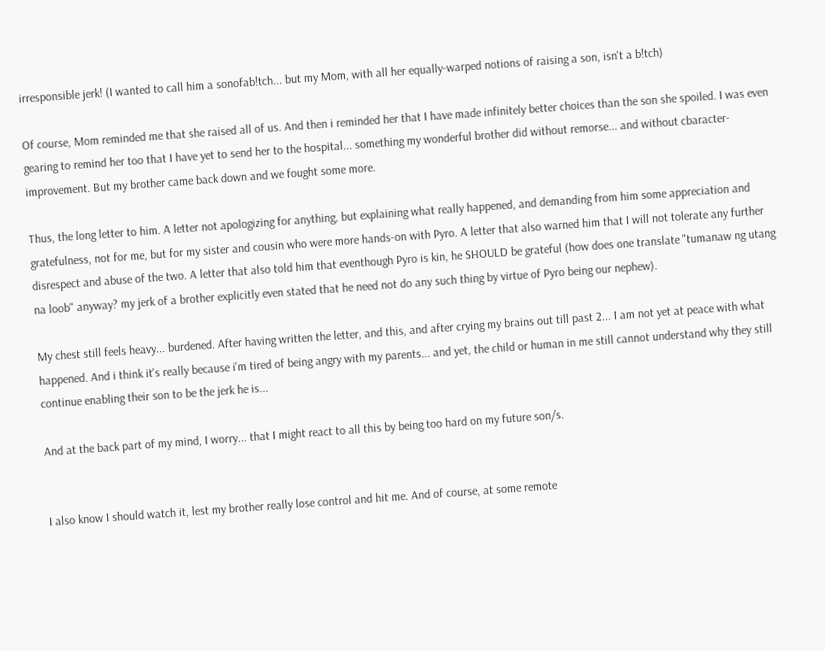irresponsible jerk! (I wanted to call him a sonofab!tch... but my Mom, with all her equally-warped notions of raising a son, isn't a b!tch)

Of course, Mom reminded me that she raised all of us. And then i reminded her that I have made infinitely better choices than the son she spoiled. I was even gearing to remind her too that I have yet to send her to the hospital... something my wonderful brother did without remorse... and without cbaracter-improvement. But my brother came back down and we fought some more.

Thus, the long letter to him. A letter not apologizing for anything, but explaining what really happened, and demanding from him some appreciation and gratefulness, not for me, but for my sister and cousin who were more hands-on with Pyro. A letter that also warned him that I will not tolerate any further disrespect and abuse of the two. A letter that also told him that eventhough Pyro is kin, he SHOULD be grateful (how does one translate "tumanaw ng utang na loob" anyway? my jerk of a brother explicitly even stated that he need not do any such thing by virtue of Pyro being our nephew).

My chest still feels heavy... burdened. After having written the letter, and this, and after crying my brains out till past 2... I am not yet at peace with what happened. And i think it's really because i'm tired of being angry with my parents... and yet, the child or human in me still cannot understand why they still continue enabling their son to be the jerk he is...

And at the back part of my mind, I worry... that I might react to all this by being too hard on my future son/s.


I also know I should watch it, lest my brother really lose control and hit me. And of course, at some remote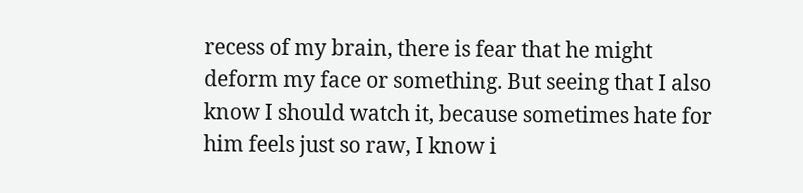recess of my brain, there is fear that he might deform my face or something. But seeing that I also know I should watch it, because sometimes hate for him feels just so raw, I know i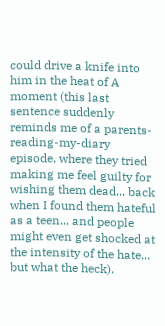could drive a knife into him in the heat of A moment (this last sentence suddenly reminds me of a parents-reading-my-diary episode, where they tried making me feel guilty for wishing them dead... back when I found them hateful as a teen... and people might even get shocked at the intensity of the hate... but what the heck).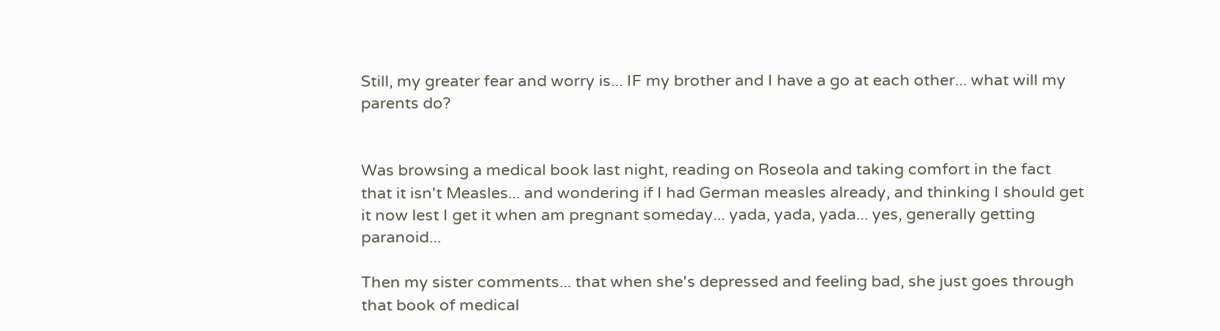Still, my greater fear and worry is... IF my brother and I have a go at each other... what will my parents do?


Was browsing a medical book last night, reading on Roseola and taking comfort in the fact that it isn't Measles... and wondering if I had German measles already, and thinking I should get it now lest I get it when am pregnant someday... yada, yada, yada... yes, generally getting paranoid...

Then my sister comments... that when she's depressed and feeling bad, she just goes through that book of medical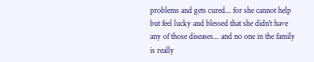problems and gets cured... for she cannot help but feel lucky and blessed that she didn't have any of those diseases... and no one in the family is really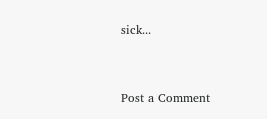sick...


Post a Comment